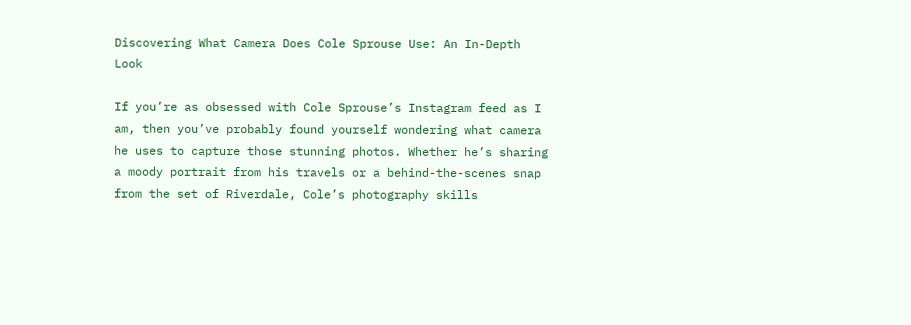Discovering What Camera Does Cole Sprouse Use: An In-Depth Look

If you’re as obsessed with Cole Sprouse’s Instagram feed as I am, then you’ve probably found yourself wondering what camera he uses to capture those stunning photos. Whether he’s sharing a moody portrait from his travels or a behind-the-scenes snap from the set of Riverdale, Cole’s photography skills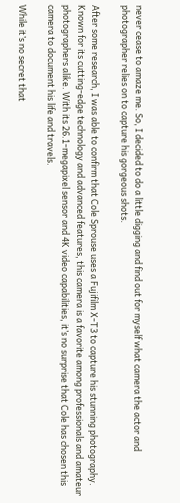never cease to amaze me. So, I decided to do a little digging and find out for myself what camera the actor and photographer relies on to capture his gorgeous shots.

After some research, I was able to confirm that Cole Sprouse uses a Fujifilm X-T3 to capture his stunning photography. Known for its cutting-edge technology and advanced features, this camera is a favorite among professionals and amateur photographers alike. With its 26.1-megapixel sensor and 4K video capabilities, it’s no surprise that Cole has chosen this camera to document his life and travels.

While it’s no secret that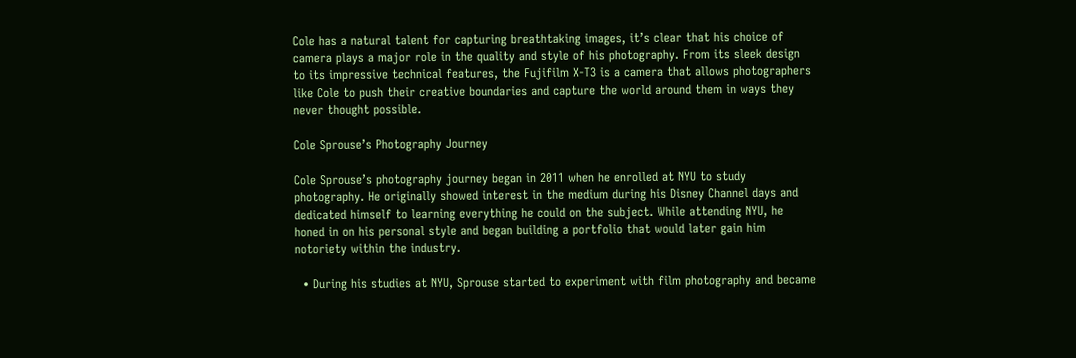Cole has a natural talent for capturing breathtaking images, it’s clear that his choice of camera plays a major role in the quality and style of his photography. From its sleek design to its impressive technical features, the Fujifilm X-T3 is a camera that allows photographers like Cole to push their creative boundaries and capture the world around them in ways they never thought possible.

Cole Sprouse’s Photography Journey

Cole Sprouse’s photography journey began in 2011 when he enrolled at NYU to study photography. He originally showed interest in the medium during his Disney Channel days and dedicated himself to learning everything he could on the subject. While attending NYU, he honed in on his personal style and began building a portfolio that would later gain him notoriety within the industry.

  • During his studies at NYU, Sprouse started to experiment with film photography and became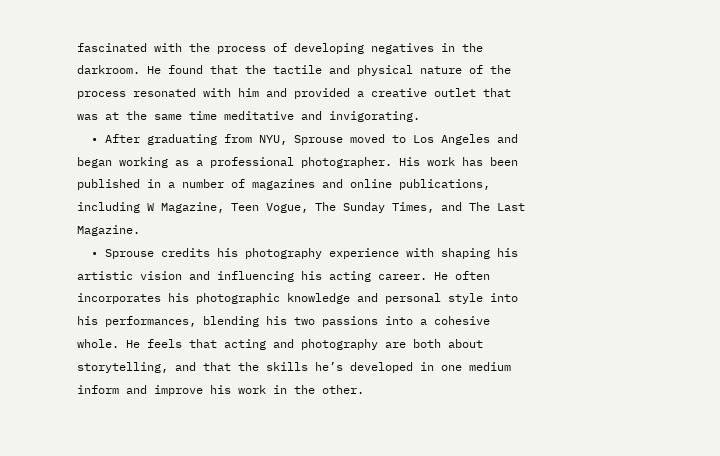fascinated with the process of developing negatives in the darkroom. He found that the tactile and physical nature of the process resonated with him and provided a creative outlet that was at the same time meditative and invigorating.
  • After graduating from NYU, Sprouse moved to Los Angeles and began working as a professional photographer. His work has been published in a number of magazines and online publications, including W Magazine, Teen Vogue, The Sunday Times, and The Last Magazine.
  • Sprouse credits his photography experience with shaping his artistic vision and influencing his acting career. He often incorporates his photographic knowledge and personal style into his performances, blending his two passions into a cohesive whole. He feels that acting and photography are both about storytelling, and that the skills he’s developed in one medium inform and improve his work in the other.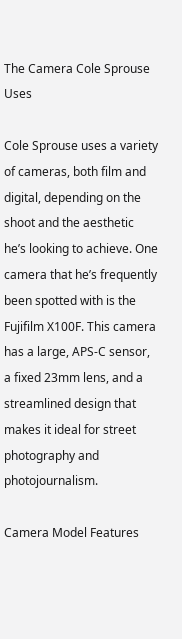The Camera Cole Sprouse Uses

Cole Sprouse uses a variety of cameras, both film and digital, depending on the shoot and the aesthetic he’s looking to achieve. One camera that he’s frequently been spotted with is the Fujifilm X100F. This camera has a large, APS-C sensor, a fixed 23mm lens, and a streamlined design that makes it ideal for street photography and photojournalism.

Camera Model Features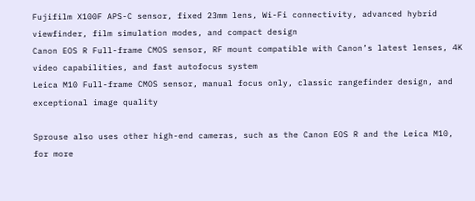Fujifilm X100F APS-C sensor, fixed 23mm lens, Wi-Fi connectivity, advanced hybrid viewfinder, film simulation modes, and compact design
Canon EOS R Full-frame CMOS sensor, RF mount compatible with Canon’s latest lenses, 4K video capabilities, and fast autofocus system
Leica M10 Full-frame CMOS sensor, manual focus only, classic rangefinder design, and exceptional image quality

Sprouse also uses other high-end cameras, such as the Canon EOS R and the Leica M10, for more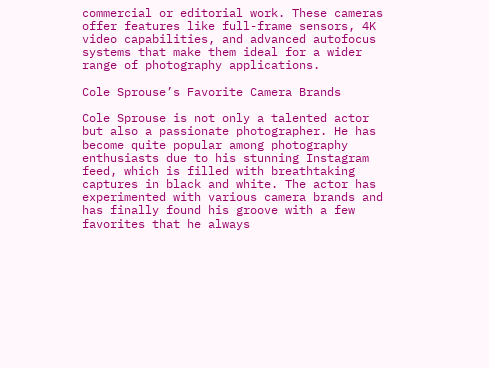commercial or editorial work. These cameras offer features like full-frame sensors, 4K video capabilities, and advanced autofocus systems that make them ideal for a wider range of photography applications.

Cole Sprouse’s Favorite Camera Brands

Cole Sprouse is not only a talented actor but also a passionate photographer. He has become quite popular among photography enthusiasts due to his stunning Instagram feed, which is filled with breathtaking captures in black and white. The actor has experimented with various camera brands and has finally found his groove with a few favorites that he always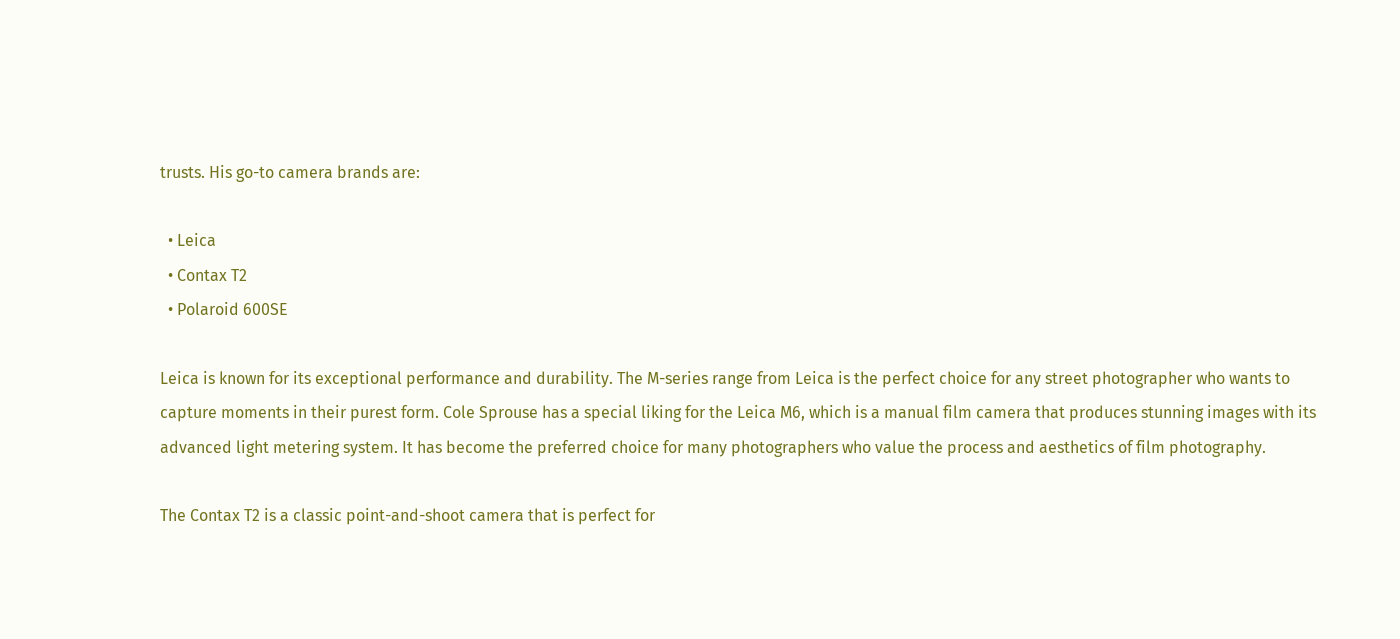trusts. His go-to camera brands are:

  • Leica
  • Contax T2
  • Polaroid 600SE

Leica is known for its exceptional performance and durability. The M-series range from Leica is the perfect choice for any street photographer who wants to capture moments in their purest form. Cole Sprouse has a special liking for the Leica M6, which is a manual film camera that produces stunning images with its advanced light metering system. It has become the preferred choice for many photographers who value the process and aesthetics of film photography.

The Contax T2 is a classic point-and-shoot camera that is perfect for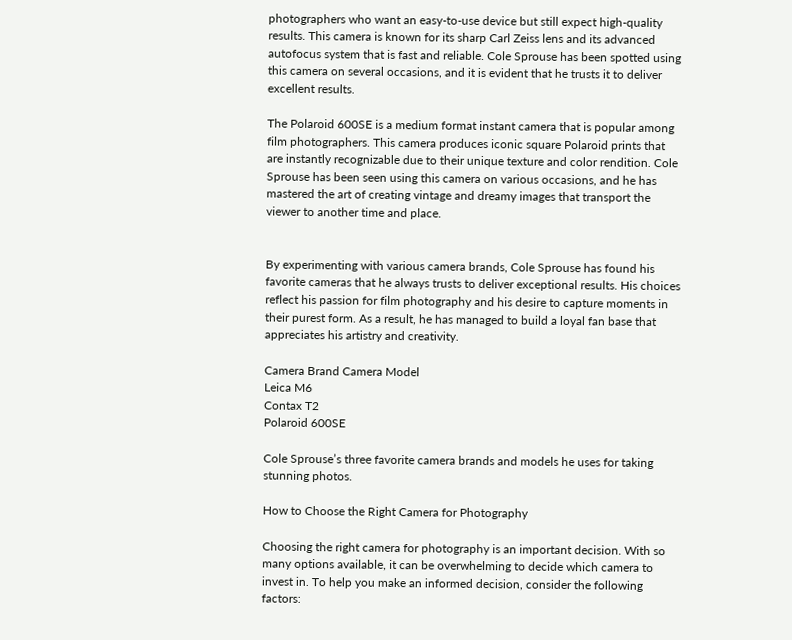photographers who want an easy-to-use device but still expect high-quality results. This camera is known for its sharp Carl Zeiss lens and its advanced autofocus system that is fast and reliable. Cole Sprouse has been spotted using this camera on several occasions, and it is evident that he trusts it to deliver excellent results.

The Polaroid 600SE is a medium format instant camera that is popular among film photographers. This camera produces iconic square Polaroid prints that are instantly recognizable due to their unique texture and color rendition. Cole Sprouse has been seen using this camera on various occasions, and he has mastered the art of creating vintage and dreamy images that transport the viewer to another time and place.


By experimenting with various camera brands, Cole Sprouse has found his favorite cameras that he always trusts to deliver exceptional results. His choices reflect his passion for film photography and his desire to capture moments in their purest form. As a result, he has managed to build a loyal fan base that appreciates his artistry and creativity.

Camera Brand Camera Model
Leica M6
Contax T2
Polaroid 600SE

Cole Sprouse’s three favorite camera brands and models he uses for taking stunning photos.

How to Choose the Right Camera for Photography

Choosing the right camera for photography is an important decision. With so many options available, it can be overwhelming to decide which camera to invest in. To help you make an informed decision, consider the following factors: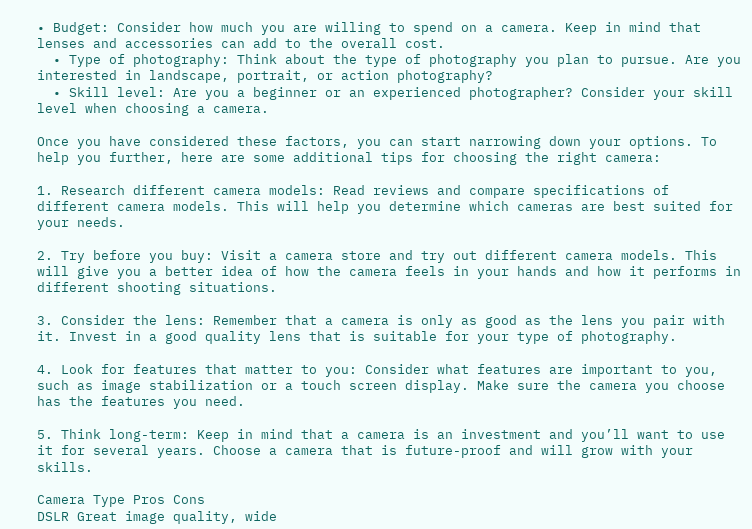• Budget: Consider how much you are willing to spend on a camera. Keep in mind that lenses and accessories can add to the overall cost.
  • Type of photography: Think about the type of photography you plan to pursue. Are you interested in landscape, portrait, or action photography?
  • Skill level: Are you a beginner or an experienced photographer? Consider your skill level when choosing a camera.

Once you have considered these factors, you can start narrowing down your options. To help you further, here are some additional tips for choosing the right camera:

1. Research different camera models: Read reviews and compare specifications of different camera models. This will help you determine which cameras are best suited for your needs.

2. Try before you buy: Visit a camera store and try out different camera models. This will give you a better idea of how the camera feels in your hands and how it performs in different shooting situations.

3. Consider the lens: Remember that a camera is only as good as the lens you pair with it. Invest in a good quality lens that is suitable for your type of photography.

4. Look for features that matter to you: Consider what features are important to you, such as image stabilization or a touch screen display. Make sure the camera you choose has the features you need.

5. Think long-term: Keep in mind that a camera is an investment and you’ll want to use it for several years. Choose a camera that is future-proof and will grow with your skills.

Camera Type Pros Cons
DSLR Great image quality, wide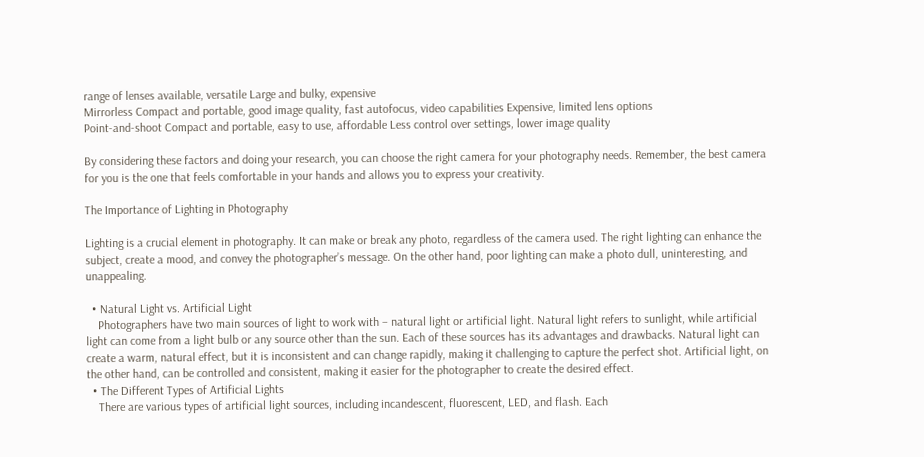range of lenses available, versatile Large and bulky, expensive
Mirrorless Compact and portable, good image quality, fast autofocus, video capabilities Expensive, limited lens options
Point-and-shoot Compact and portable, easy to use, affordable Less control over settings, lower image quality

By considering these factors and doing your research, you can choose the right camera for your photography needs. Remember, the best camera for you is the one that feels comfortable in your hands and allows you to express your creativity.

The Importance of Lighting in Photography

Lighting is a crucial element in photography. It can make or break any photo, regardless of the camera used. The right lighting can enhance the subject, create a mood, and convey the photographer’s message. On the other hand, poor lighting can make a photo dull, uninteresting, and unappealing.

  • Natural Light vs. Artificial Light
    Photographers have two main sources of light to work with – natural light or artificial light. Natural light refers to sunlight, while artificial light can come from a light bulb or any source other than the sun. Each of these sources has its advantages and drawbacks. Natural light can create a warm, natural effect, but it is inconsistent and can change rapidly, making it challenging to capture the perfect shot. Artificial light, on the other hand, can be controlled and consistent, making it easier for the photographer to create the desired effect.
  • The Different Types of Artificial Lights
    There are various types of artificial light sources, including incandescent, fluorescent, LED, and flash. Each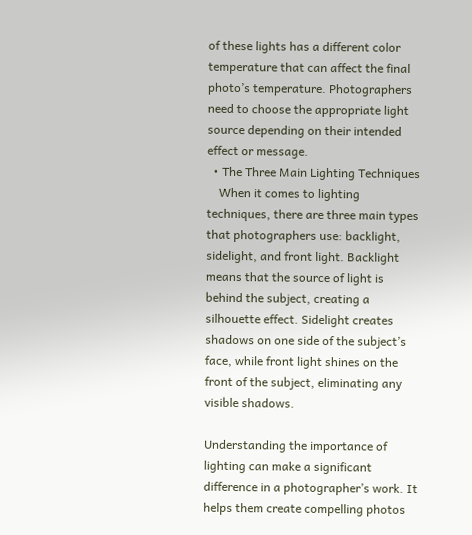of these lights has a different color temperature that can affect the final photo’s temperature. Photographers need to choose the appropriate light source depending on their intended effect or message.
  • The Three Main Lighting Techniques
    When it comes to lighting techniques, there are three main types that photographers use: backlight, sidelight, and front light. Backlight means that the source of light is behind the subject, creating a silhouette effect. Sidelight creates shadows on one side of the subject’s face, while front light shines on the front of the subject, eliminating any visible shadows.

Understanding the importance of lighting can make a significant difference in a photographer’s work. It helps them create compelling photos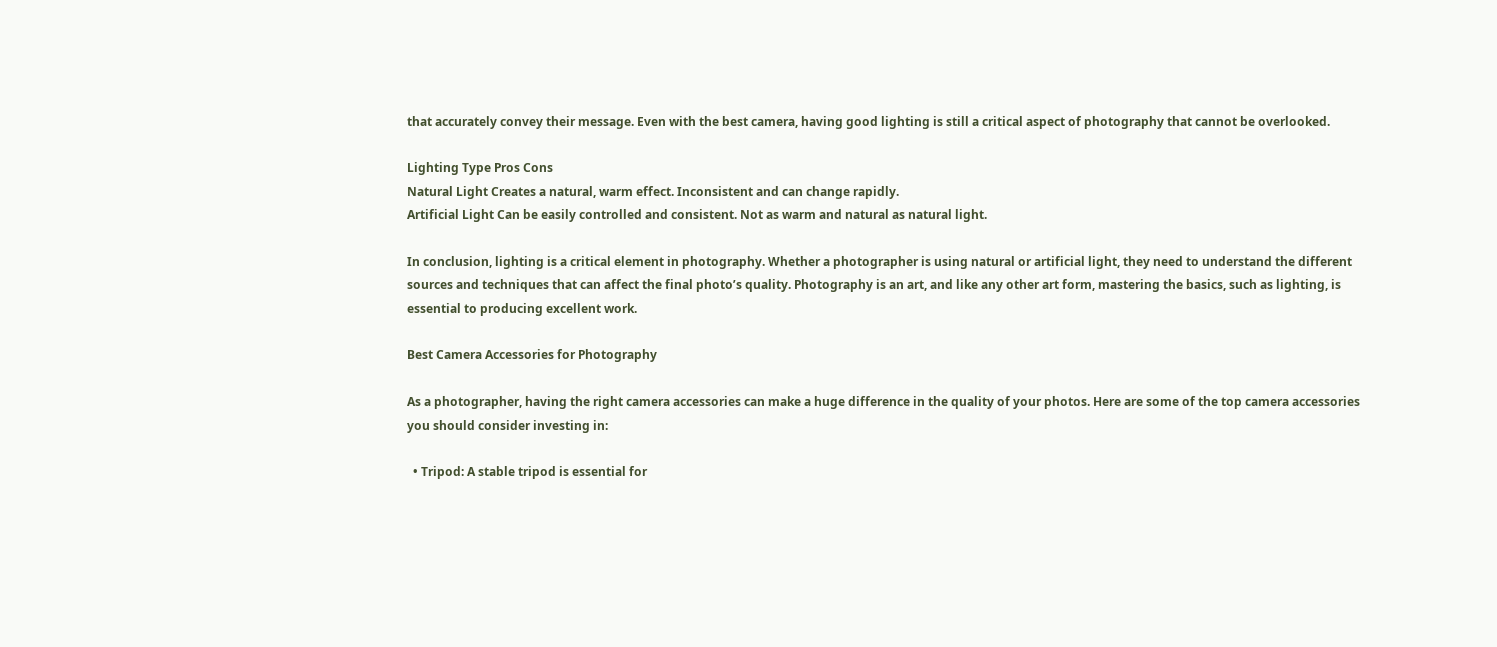that accurately convey their message. Even with the best camera, having good lighting is still a critical aspect of photography that cannot be overlooked.

Lighting Type Pros Cons
Natural Light Creates a natural, warm effect. Inconsistent and can change rapidly.
Artificial Light Can be easily controlled and consistent. Not as warm and natural as natural light.

In conclusion, lighting is a critical element in photography. Whether a photographer is using natural or artificial light, they need to understand the different sources and techniques that can affect the final photo’s quality. Photography is an art, and like any other art form, mastering the basics, such as lighting, is essential to producing excellent work.

Best Camera Accessories for Photography

As a photographer, having the right camera accessories can make a huge difference in the quality of your photos. Here are some of the top camera accessories you should consider investing in:

  • Tripod: A stable tripod is essential for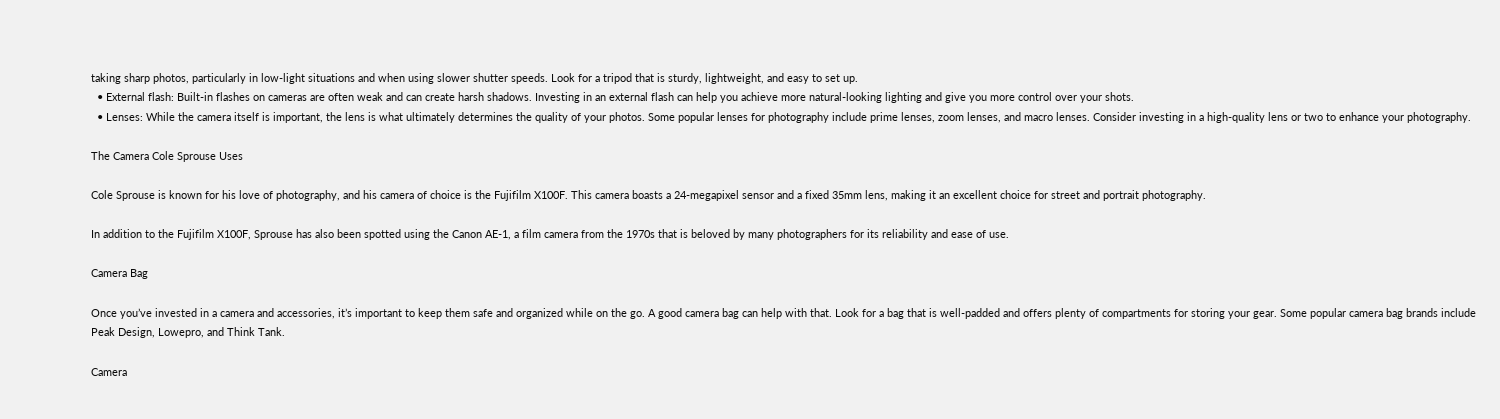taking sharp photos, particularly in low-light situations and when using slower shutter speeds. Look for a tripod that is sturdy, lightweight, and easy to set up.
  • External flash: Built-in flashes on cameras are often weak and can create harsh shadows. Investing in an external flash can help you achieve more natural-looking lighting and give you more control over your shots.
  • Lenses: While the camera itself is important, the lens is what ultimately determines the quality of your photos. Some popular lenses for photography include prime lenses, zoom lenses, and macro lenses. Consider investing in a high-quality lens or two to enhance your photography.

The Camera Cole Sprouse Uses

Cole Sprouse is known for his love of photography, and his camera of choice is the Fujifilm X100F. This camera boasts a 24-megapixel sensor and a fixed 35mm lens, making it an excellent choice for street and portrait photography.

In addition to the Fujifilm X100F, Sprouse has also been spotted using the Canon AE-1, a film camera from the 1970s that is beloved by many photographers for its reliability and ease of use.

Camera Bag

Once you’ve invested in a camera and accessories, it’s important to keep them safe and organized while on the go. A good camera bag can help with that. Look for a bag that is well-padded and offers plenty of compartments for storing your gear. Some popular camera bag brands include Peak Design, Lowepro, and Think Tank.

Camera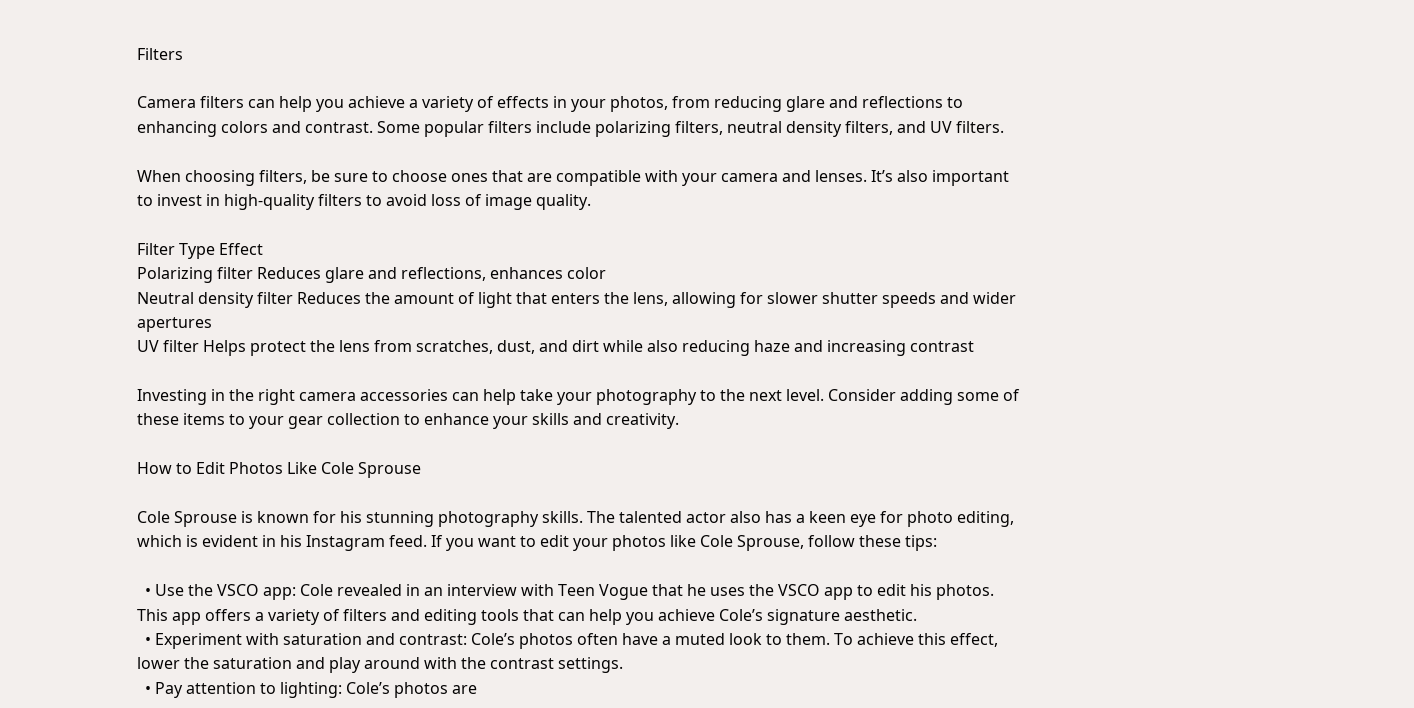Filters

Camera filters can help you achieve a variety of effects in your photos, from reducing glare and reflections to enhancing colors and contrast. Some popular filters include polarizing filters, neutral density filters, and UV filters.

When choosing filters, be sure to choose ones that are compatible with your camera and lenses. It’s also important to invest in high-quality filters to avoid loss of image quality.

Filter Type Effect
Polarizing filter Reduces glare and reflections, enhances color
Neutral density filter Reduces the amount of light that enters the lens, allowing for slower shutter speeds and wider apertures
UV filter Helps protect the lens from scratches, dust, and dirt while also reducing haze and increasing contrast

Investing in the right camera accessories can help take your photography to the next level. Consider adding some of these items to your gear collection to enhance your skills and creativity.

How to Edit Photos Like Cole Sprouse

Cole Sprouse is known for his stunning photography skills. The talented actor also has a keen eye for photo editing, which is evident in his Instagram feed. If you want to edit your photos like Cole Sprouse, follow these tips:

  • Use the VSCO app: Cole revealed in an interview with Teen Vogue that he uses the VSCO app to edit his photos. This app offers a variety of filters and editing tools that can help you achieve Cole’s signature aesthetic.
  • Experiment with saturation and contrast: Cole’s photos often have a muted look to them. To achieve this effect, lower the saturation and play around with the contrast settings.
  • Pay attention to lighting: Cole’s photos are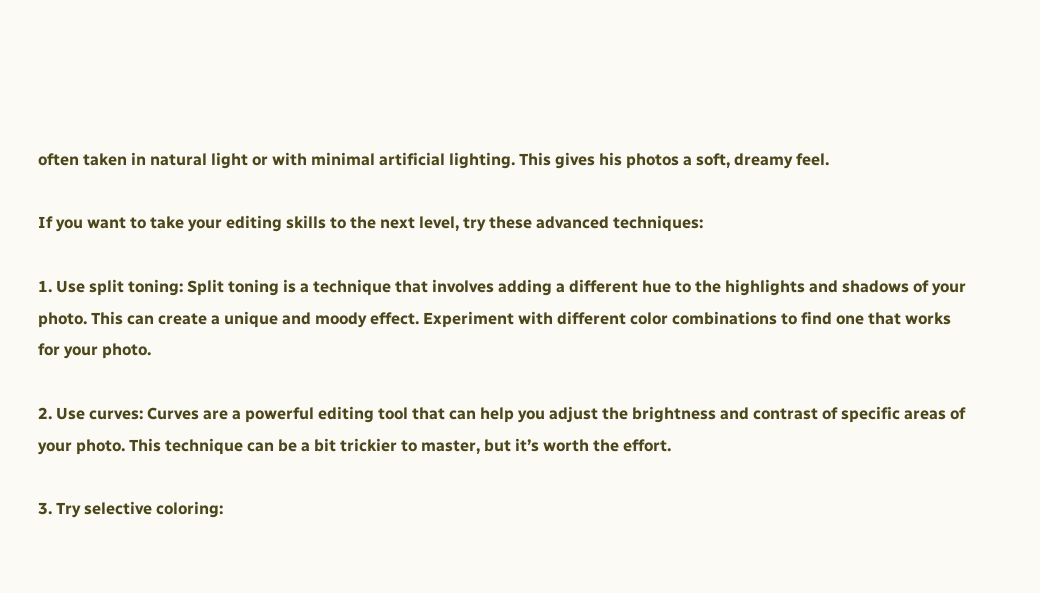often taken in natural light or with minimal artificial lighting. This gives his photos a soft, dreamy feel.

If you want to take your editing skills to the next level, try these advanced techniques:

1. Use split toning: Split toning is a technique that involves adding a different hue to the highlights and shadows of your photo. This can create a unique and moody effect. Experiment with different color combinations to find one that works for your photo.

2. Use curves: Curves are a powerful editing tool that can help you adjust the brightness and contrast of specific areas of your photo. This technique can be a bit trickier to master, but it’s worth the effort.

3. Try selective coloring: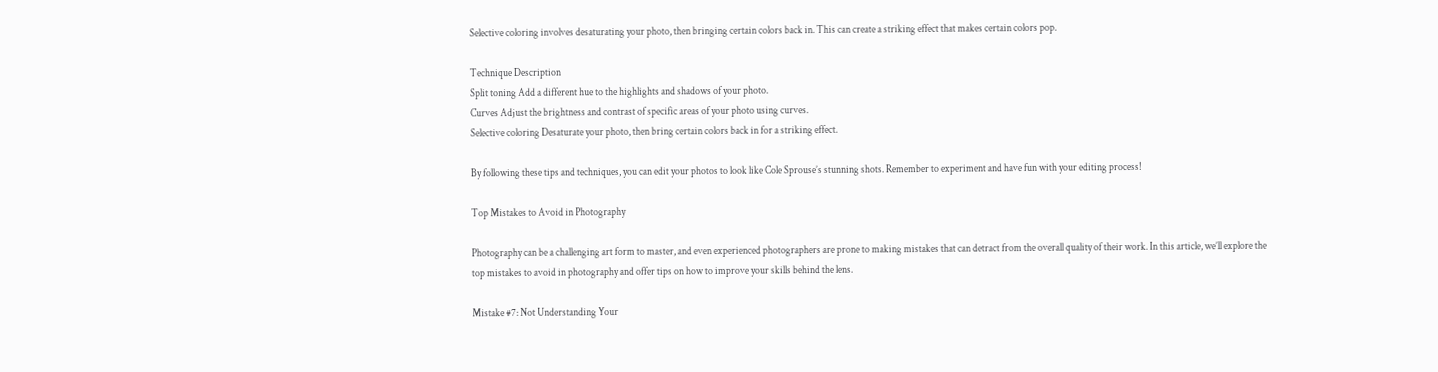Selective coloring involves desaturating your photo, then bringing certain colors back in. This can create a striking effect that makes certain colors pop.

Technique Description
Split toning Add a different hue to the highlights and shadows of your photo.
Curves Adjust the brightness and contrast of specific areas of your photo using curves.
Selective coloring Desaturate your photo, then bring certain colors back in for a striking effect.

By following these tips and techniques, you can edit your photos to look like Cole Sprouse’s stunning shots. Remember to experiment and have fun with your editing process!

Top Mistakes to Avoid in Photography

Photography can be a challenging art form to master, and even experienced photographers are prone to making mistakes that can detract from the overall quality of their work. In this article, we’ll explore the top mistakes to avoid in photography and offer tips on how to improve your skills behind the lens.

Mistake #7: Not Understanding Your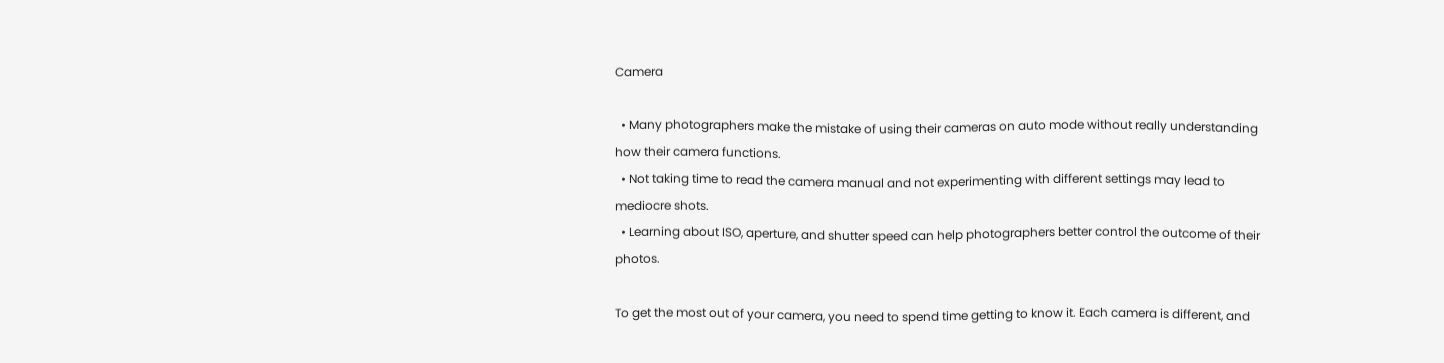Camera

  • Many photographers make the mistake of using their cameras on auto mode without really understanding how their camera functions.
  • Not taking time to read the camera manual and not experimenting with different settings may lead to mediocre shots.
  • Learning about ISO, aperture, and shutter speed can help photographers better control the outcome of their photos.

To get the most out of your camera, you need to spend time getting to know it. Each camera is different, and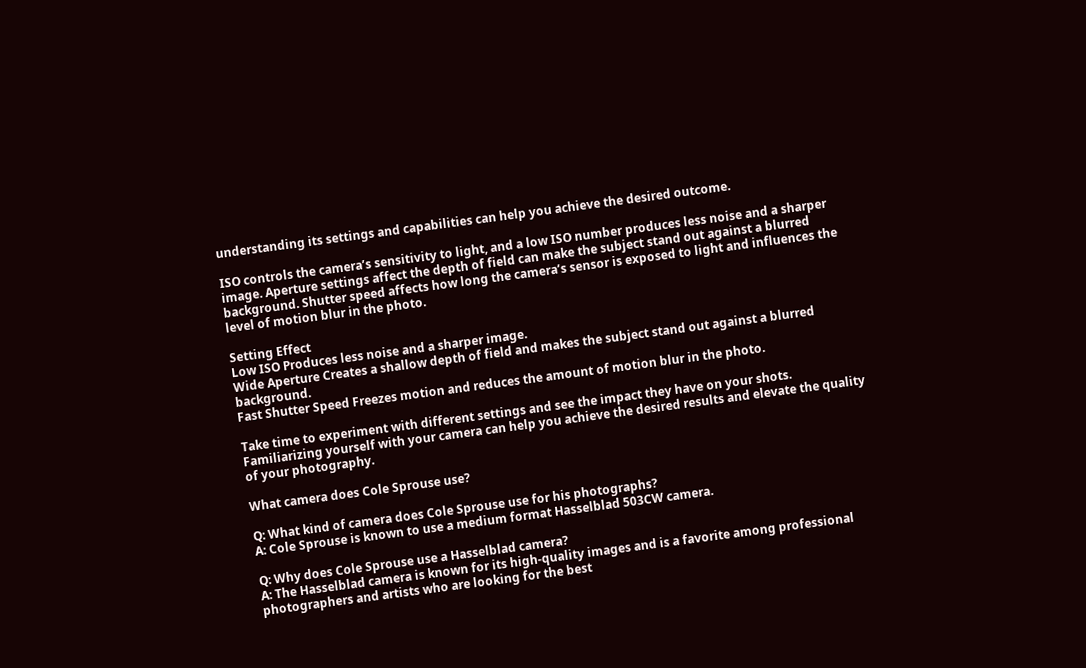understanding its settings and capabilities can help you achieve the desired outcome.

ISO controls the camera’s sensitivity to light, and a low ISO number produces less noise and a sharper image. Aperture settings affect the depth of field can make the subject stand out against a blurred background. Shutter speed affects how long the camera’s sensor is exposed to light and influences the level of motion blur in the photo.

Setting Effect
Low ISO Produces less noise and a sharper image.
Wide Aperture Creates a shallow depth of field and makes the subject stand out against a blurred background.
Fast Shutter Speed Freezes motion and reduces the amount of motion blur in the photo.

Take time to experiment with different settings and see the impact they have on your shots. Familiarizing yourself with your camera can help you achieve the desired results and elevate the quality of your photography.

What camera does Cole Sprouse use?

Q: What kind of camera does Cole Sprouse use for his photographs?
A: Cole Sprouse is known to use a medium format Hasselblad 503CW camera.

Q: Why does Cole Sprouse use a Hasselblad camera?
A: The Hasselblad camera is known for its high-quality images and is a favorite among professional photographers and artists who are looking for the best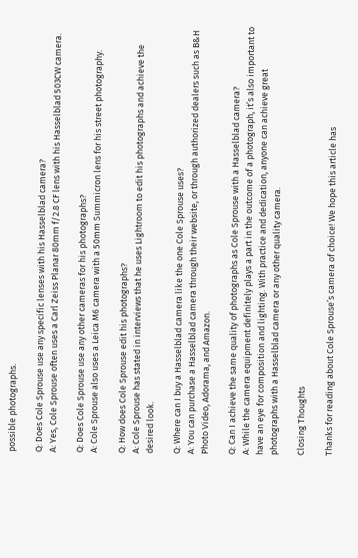possible photographs.

Q: Does Cole Sprouse use any specific lenses with his Hasselblad camera?
A: Yes, Cole Sprouse often uses a Carl Zeiss Planar 80mm f/2.8 CF lens with his Hasselblad 503CW camera.

Q: Does Cole Sprouse use any other cameras for his photographs?
A: Cole Sprouse also uses a Leica M6 camera with a 50mm Summicron lens for his street photography.

Q: How does Cole Sprouse edit his photographs?
A: Cole Sprouse has stated in interviews that he uses Lightroom to edit his photographs and achieve the desired look.

Q: Where can I buy a Hasselblad camera like the one Cole Sprouse uses?
A: You can purchase a Hasselblad camera through their website, or through authorized dealers such as B&H Photo Video, Adorama, and Amazon.

Q: Can I achieve the same quality of photographs as Cole Sprouse with a Hasselblad camera?
A: While the camera equipment definitely plays a part in the outcome of a photograph, it’s also important to have an eye for composition and lighting. With practice and dedication, anyone can achieve great photographs with a Hasselblad camera or any other quality camera.

Closing Thoughts

Thanks for reading about Cole Sprouse’s camera of choice! We hope this article has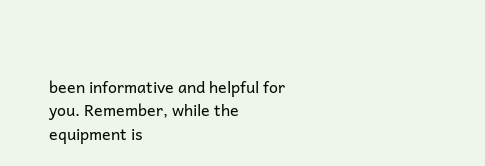been informative and helpful for you. Remember, while the equipment is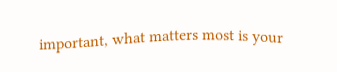important, what matters most is your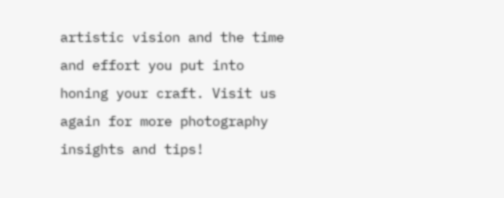artistic vision and the time and effort you put into honing your craft. Visit us again for more photography insights and tips!